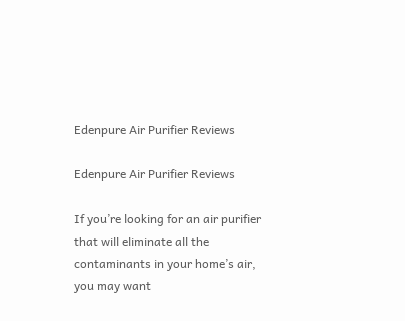Edenpure Air Purifier Reviews

Edenpure Air Purifier Reviews

If you’re looking for an air purifier that will eliminate all the contaminants in your home’s air, you may want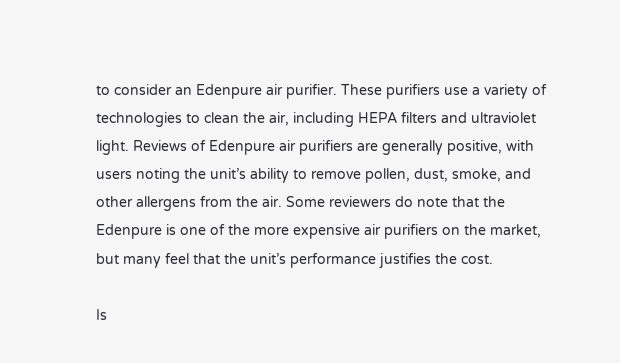to consider an Edenpure air purifier. These purifiers use a variety of technologies to clean the air, including HEPA filters and ultraviolet light. Reviews of Edenpure air purifiers are generally positive, with users noting the unit’s ability to remove pollen, dust, smoke, and other allergens from the air. Some reviewers do note that the Edenpure is one of the more expensive air purifiers on the market, but many feel that the unit’s performance justifies the cost.

Is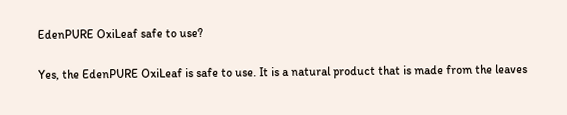EdenPURE OxiLeaf safe to use?

Yes, the EdenPURE OxiLeaf is safe to use. It is a natural product that is made from the leaves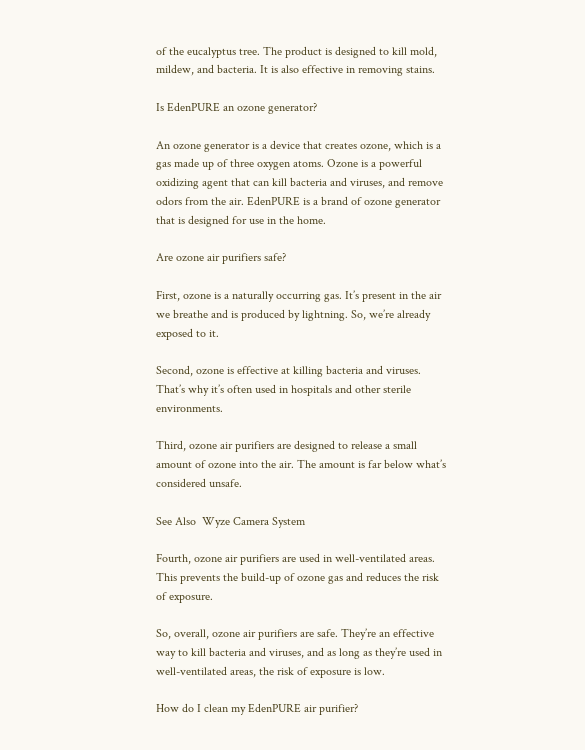of the eucalyptus tree. The product is designed to kill mold, mildew, and bacteria. It is also effective in removing stains.

Is EdenPURE an ozone generator?

An ozone generator is a device that creates ozone, which is a gas made up of three oxygen atoms. Ozone is a powerful oxidizing agent that can kill bacteria and viruses, and remove odors from the air. EdenPURE is a brand of ozone generator that is designed for use in the home.

Are ozone air purifiers safe?

First, ozone is a naturally occurring gas. It’s present in the air we breathe and is produced by lightning. So, we’re already exposed to it.

Second, ozone is effective at killing bacteria and viruses. That’s why it’s often used in hospitals and other sterile environments.

Third, ozone air purifiers are designed to release a small amount of ozone into the air. The amount is far below what’s considered unsafe.

See Also  Wyze Camera System

Fourth, ozone air purifiers are used in well-ventilated areas. This prevents the build-up of ozone gas and reduces the risk of exposure.

So, overall, ozone air purifiers are safe. They’re an effective way to kill bacteria and viruses, and as long as they’re used in well-ventilated areas, the risk of exposure is low.

How do I clean my EdenPURE air purifier?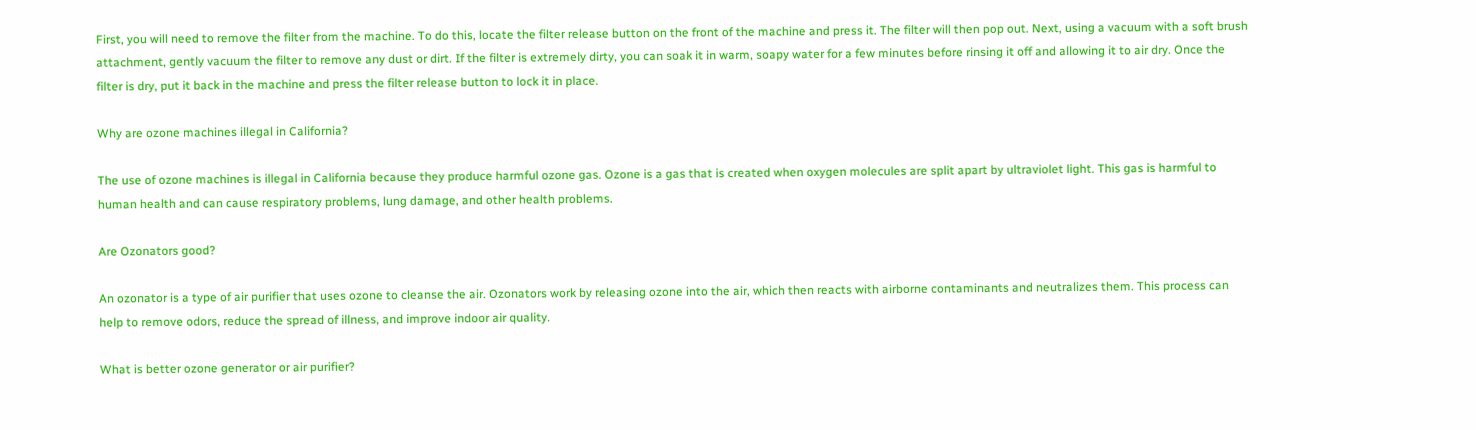First, you will need to remove the filter from the machine. To do this, locate the filter release button on the front of the machine and press it. The filter will then pop out. Next, using a vacuum with a soft brush attachment, gently vacuum the filter to remove any dust or dirt. If the filter is extremely dirty, you can soak it in warm, soapy water for a few minutes before rinsing it off and allowing it to air dry. Once the filter is dry, put it back in the machine and press the filter release button to lock it in place.

Why are ozone machines illegal in California?

The use of ozone machines is illegal in California because they produce harmful ozone gas. Ozone is a gas that is created when oxygen molecules are split apart by ultraviolet light. This gas is harmful to human health and can cause respiratory problems, lung damage, and other health problems.

Are Ozonators good?

An ozonator is a type of air purifier that uses ozone to cleanse the air. Ozonators work by releasing ozone into the air, which then reacts with airborne contaminants and neutralizes them. This process can help to remove odors, reduce the spread of illness, and improve indoor air quality.

What is better ozone generator or air purifier?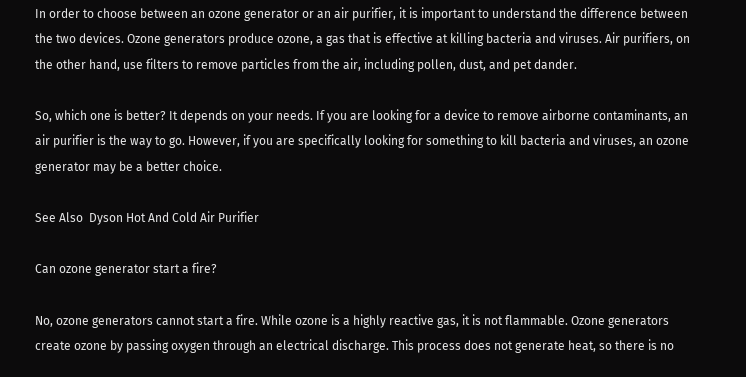In order to choose between an ozone generator or an air purifier, it is important to understand the difference between the two devices. Ozone generators produce ozone, a gas that is effective at killing bacteria and viruses. Air purifiers, on the other hand, use filters to remove particles from the air, including pollen, dust, and pet dander.

So, which one is better? It depends on your needs. If you are looking for a device to remove airborne contaminants, an air purifier is the way to go. However, if you are specifically looking for something to kill bacteria and viruses, an ozone generator may be a better choice.

See Also  Dyson Hot And Cold Air Purifier

Can ozone generator start a fire?

No, ozone generators cannot start a fire. While ozone is a highly reactive gas, it is not flammable. Ozone generators create ozone by passing oxygen through an electrical discharge. This process does not generate heat, so there is no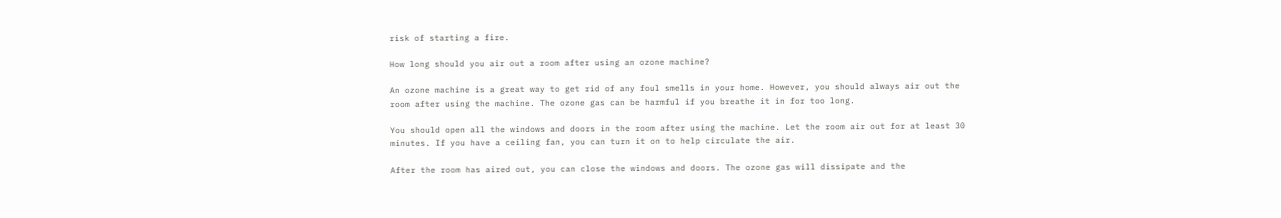risk of starting a fire.

How long should you air out a room after using an ozone machine?

An ozone machine is a great way to get rid of any foul smells in your home. However, you should always air out the room after using the machine. The ozone gas can be harmful if you breathe it in for too long.

You should open all the windows and doors in the room after using the machine. Let the room air out for at least 30 minutes. If you have a ceiling fan, you can turn it on to help circulate the air.

After the room has aired out, you can close the windows and doors. The ozone gas will dissipate and the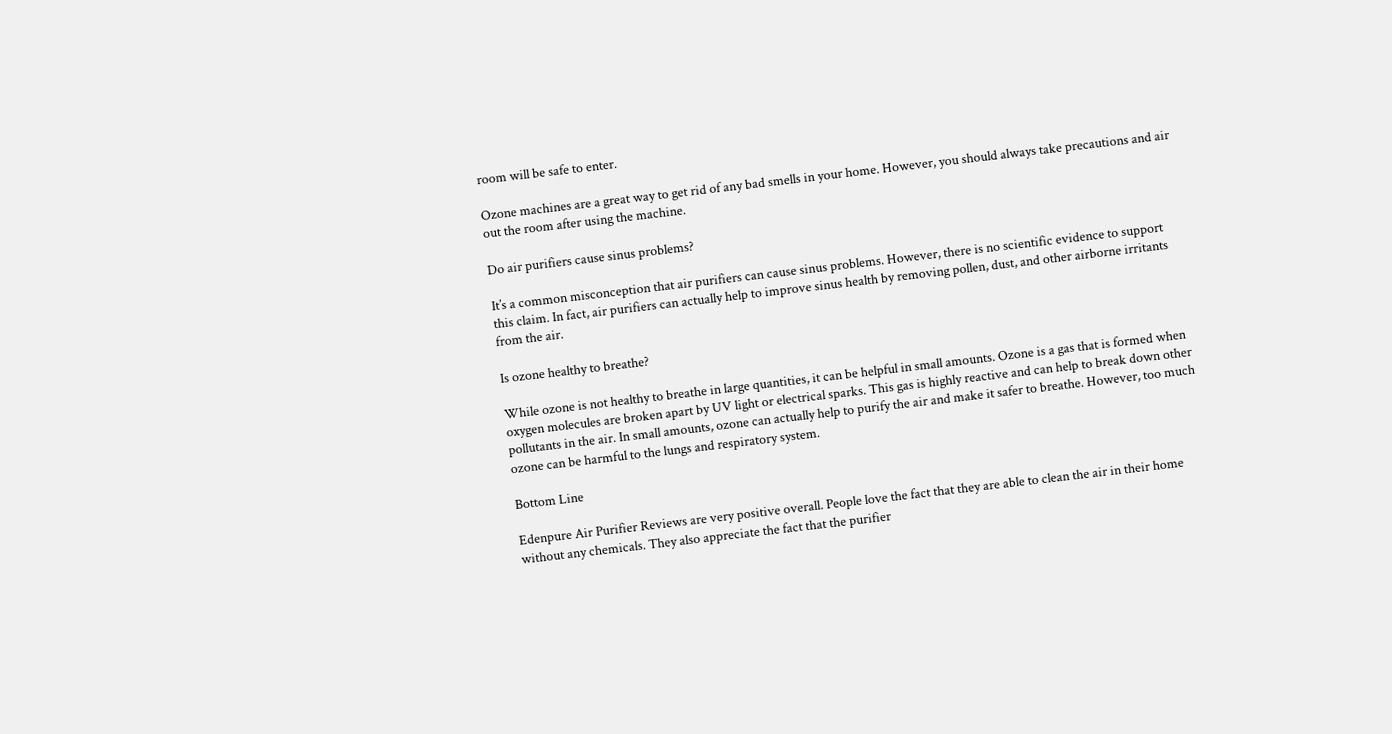room will be safe to enter.

Ozone machines are a great way to get rid of any bad smells in your home. However, you should always take precautions and air out the room after using the machine.

Do air purifiers cause sinus problems?

It’s a common misconception that air purifiers can cause sinus problems. However, there is no scientific evidence to support this claim. In fact, air purifiers can actually help to improve sinus health by removing pollen, dust, and other airborne irritants from the air.

Is ozone healthy to breathe?

While ozone is not healthy to breathe in large quantities, it can be helpful in small amounts. Ozone is a gas that is formed when oxygen molecules are broken apart by UV light or electrical sparks. This gas is highly reactive and can help to break down other pollutants in the air. In small amounts, ozone can actually help to purify the air and make it safer to breathe. However, too much ozone can be harmful to the lungs and respiratory system.

Bottom Line

Edenpure Air Purifier Reviews are very positive overall. People love the fact that they are able to clean the air in their home without any chemicals. They also appreciate the fact that the purifier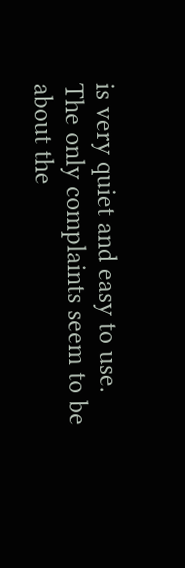is very quiet and easy to use. The only complaints seem to be about the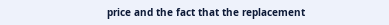price and the fact that the replacement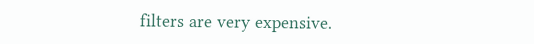filters are very expensive.